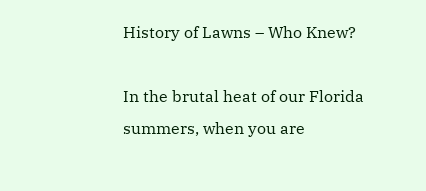History of Lawns – Who Knew?

In the brutal heat of our Florida summers, when you are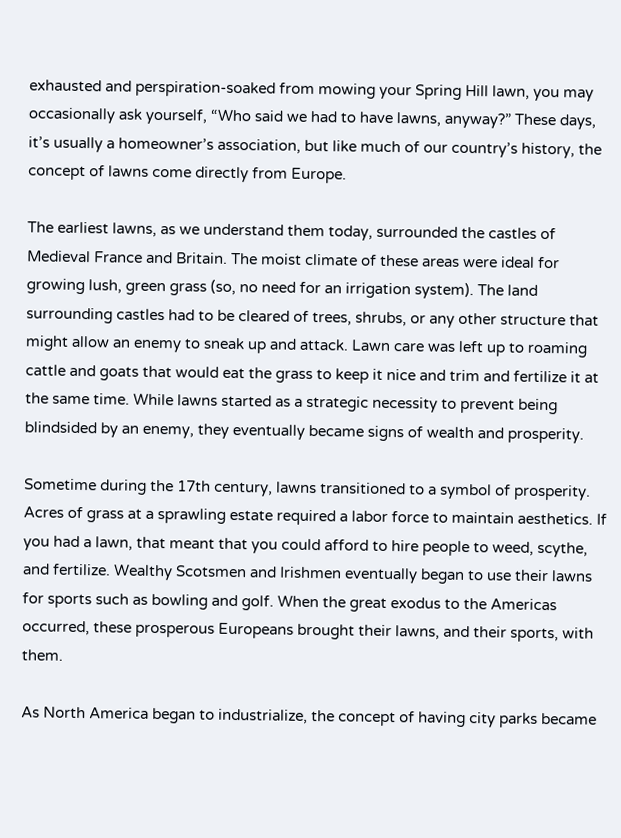exhausted and perspiration-soaked from mowing your Spring Hill lawn, you may occasionally ask yourself, “Who said we had to have lawns, anyway?” These days, it’s usually a homeowner’s association, but like much of our country’s history, the concept of lawns come directly from Europe.

The earliest lawns, as we understand them today, surrounded the castles of Medieval France and Britain. The moist climate of these areas were ideal for growing lush, green grass (so, no need for an irrigation system). The land surrounding castles had to be cleared of trees, shrubs, or any other structure that might allow an enemy to sneak up and attack. Lawn care was left up to roaming cattle and goats that would eat the grass to keep it nice and trim and fertilize it at the same time. While lawns started as a strategic necessity to prevent being blindsided by an enemy, they eventually became signs of wealth and prosperity.

Sometime during the 17th century, lawns transitioned to a symbol of prosperity. Acres of grass at a sprawling estate required a labor force to maintain aesthetics. If you had a lawn, that meant that you could afford to hire people to weed, scythe, and fertilize. Wealthy Scotsmen and Irishmen eventually began to use their lawns for sports such as bowling and golf. When the great exodus to the Americas occurred, these prosperous Europeans brought their lawns, and their sports, with them.

As North America began to industrialize, the concept of having city parks became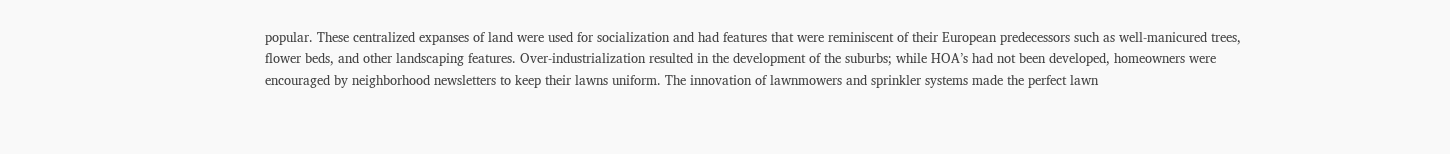popular. These centralized expanses of land were used for socialization and had features that were reminiscent of their European predecessors such as well-manicured trees, flower beds, and other landscaping features. Over-industrialization resulted in the development of the suburbs; while HOA’s had not been developed, homeowners were encouraged by neighborhood newsletters to keep their lawns uniform. The innovation of lawnmowers and sprinkler systems made the perfect lawn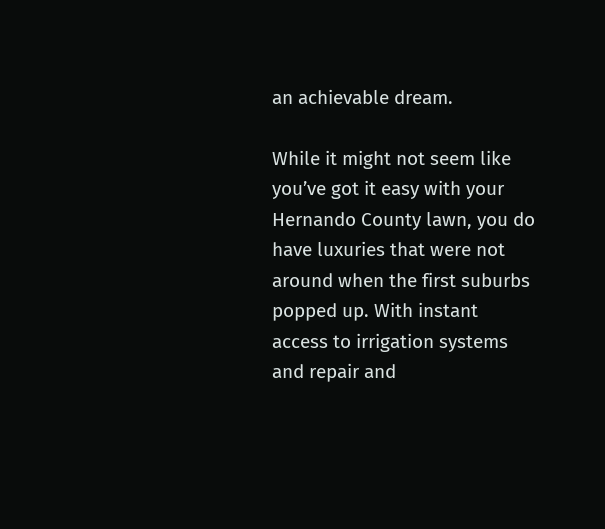an achievable dream.

While it might not seem like you’ve got it easy with your Hernando County lawn, you do have luxuries that were not around when the first suburbs popped up. With instant access to irrigation systems and repair and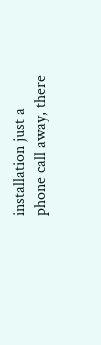installation just a phone call away, there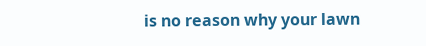is no reason why your lawn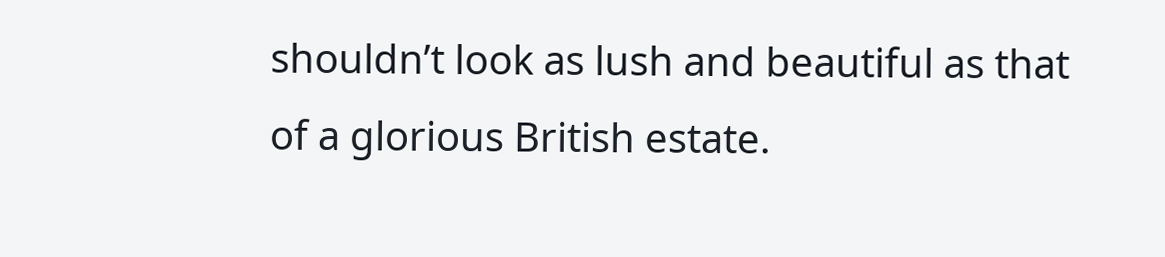shouldn’t look as lush and beautiful as that of a glorious British estate.